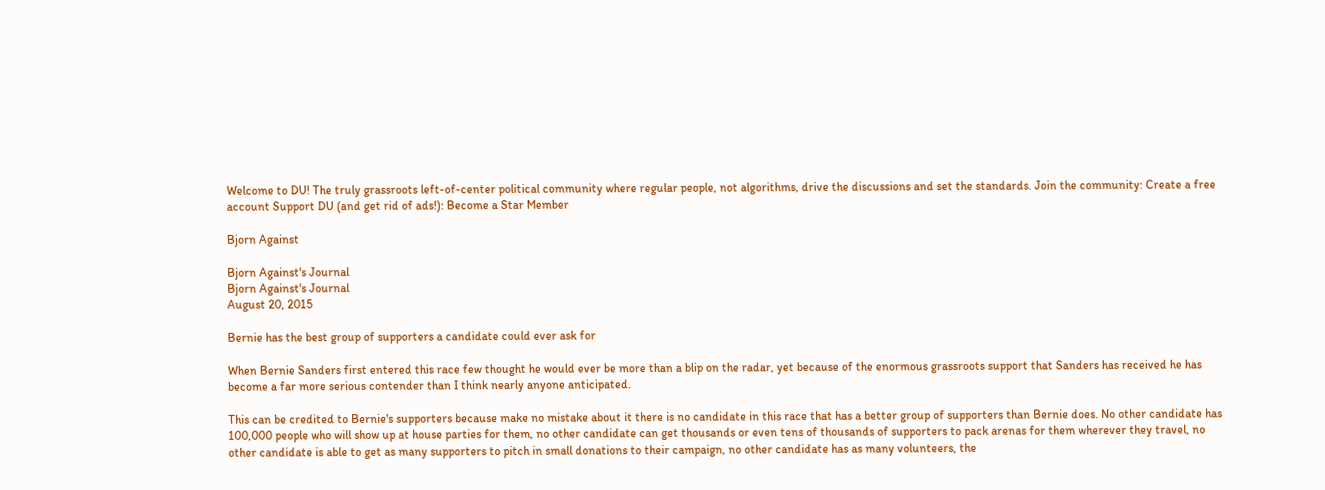Welcome to DU! The truly grassroots left-of-center political community where regular people, not algorithms, drive the discussions and set the standards. Join the community: Create a free account Support DU (and get rid of ads!): Become a Star Member

Bjorn Against

Bjorn Against's Journal
Bjorn Against's Journal
August 20, 2015

Bernie has the best group of supporters a candidate could ever ask for

When Bernie Sanders first entered this race few thought he would ever be more than a blip on the radar, yet because of the enormous grassroots support that Sanders has received he has become a far more serious contender than I think nearly anyone anticipated.

This can be credited to Bernie's supporters because make no mistake about it there is no candidate in this race that has a better group of supporters than Bernie does. No other candidate has 100,000 people who will show up at house parties for them, no other candidate can get thousands or even tens of thousands of supporters to pack arenas for them wherever they travel, no other candidate is able to get as many supporters to pitch in small donations to their campaign, no other candidate has as many volunteers, the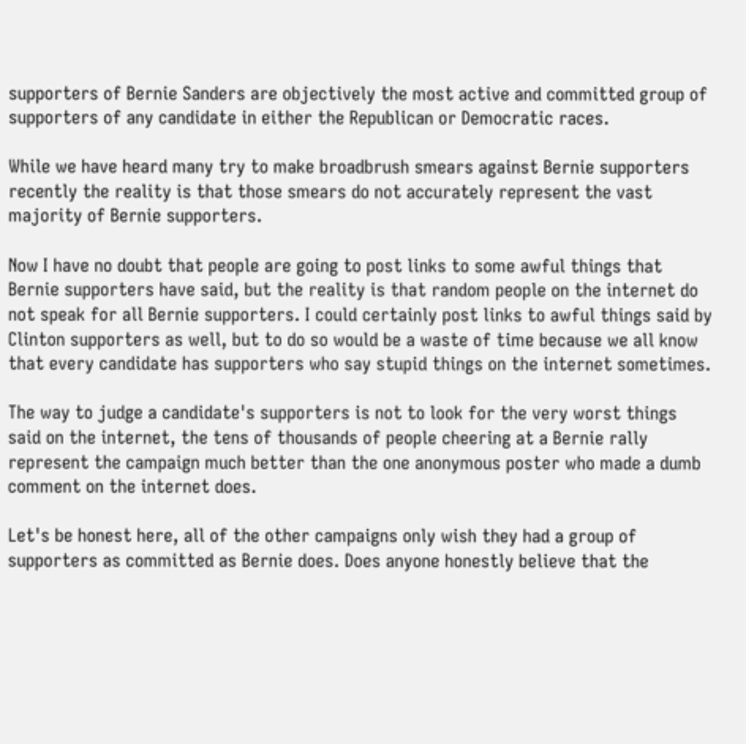supporters of Bernie Sanders are objectively the most active and committed group of supporters of any candidate in either the Republican or Democratic races.

While we have heard many try to make broadbrush smears against Bernie supporters recently the reality is that those smears do not accurately represent the vast majority of Bernie supporters.

Now I have no doubt that people are going to post links to some awful things that Bernie supporters have said, but the reality is that random people on the internet do not speak for all Bernie supporters. I could certainly post links to awful things said by Clinton supporters as well, but to do so would be a waste of time because we all know that every candidate has supporters who say stupid things on the internet sometimes.

The way to judge a candidate's supporters is not to look for the very worst things said on the internet, the tens of thousands of people cheering at a Bernie rally represent the campaign much better than the one anonymous poster who made a dumb comment on the internet does.

Let's be honest here, all of the other campaigns only wish they had a group of supporters as committed as Bernie does. Does anyone honestly believe that the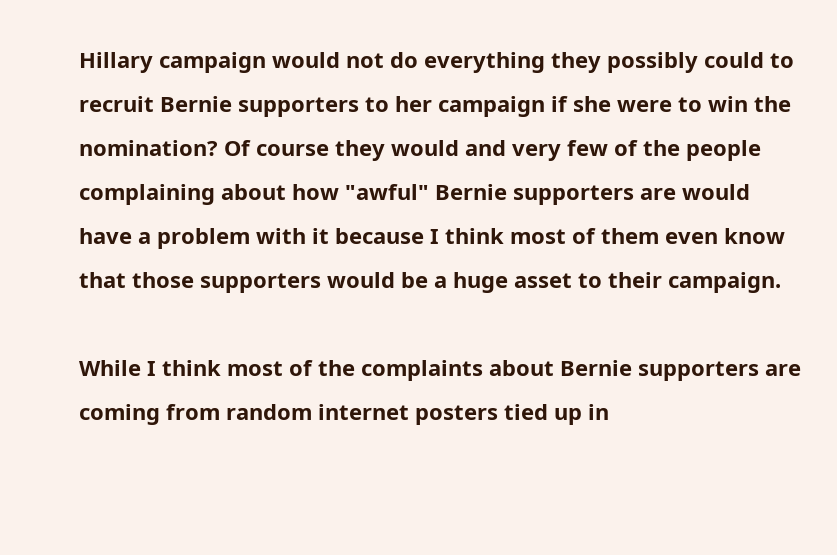Hillary campaign would not do everything they possibly could to recruit Bernie supporters to her campaign if she were to win the nomination? Of course they would and very few of the people complaining about how "awful" Bernie supporters are would have a problem with it because I think most of them even know that those supporters would be a huge asset to their campaign.

While I think most of the complaints about Bernie supporters are coming from random internet posters tied up in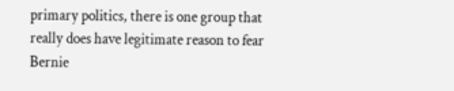primary politics, there is one group that really does have legitimate reason to fear Bernie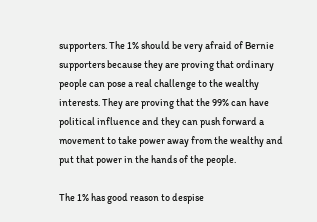supporters. The 1% should be very afraid of Bernie supporters because they are proving that ordinary people can pose a real challenge to the wealthy interests. They are proving that the 99% can have political influence and they can push forward a movement to take power away from the wealthy and put that power in the hands of the people.

The 1% has good reason to despise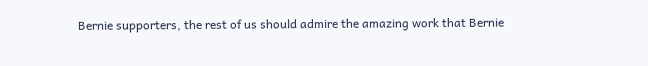Bernie supporters, the rest of us should admire the amazing work that Bernie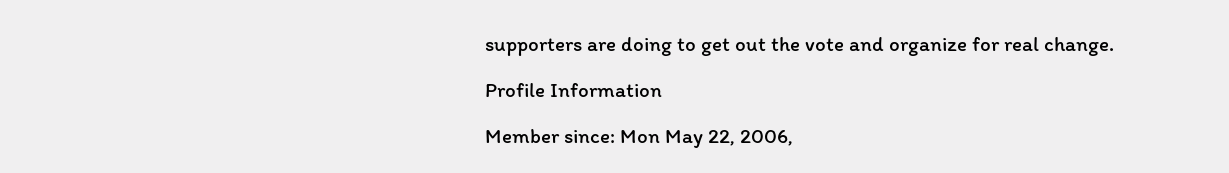supporters are doing to get out the vote and organize for real change.

Profile Information

Member since: Mon May 22, 2006,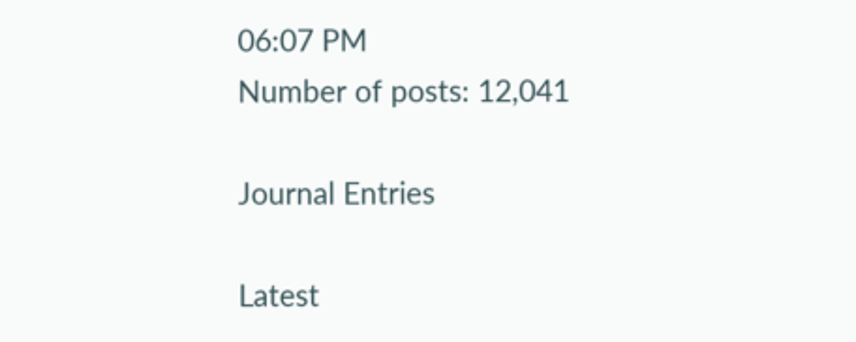06:07 PM
Number of posts: 12,041

Journal Entries

Latest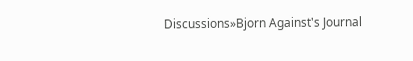Discussions»Bjorn Against's Journal